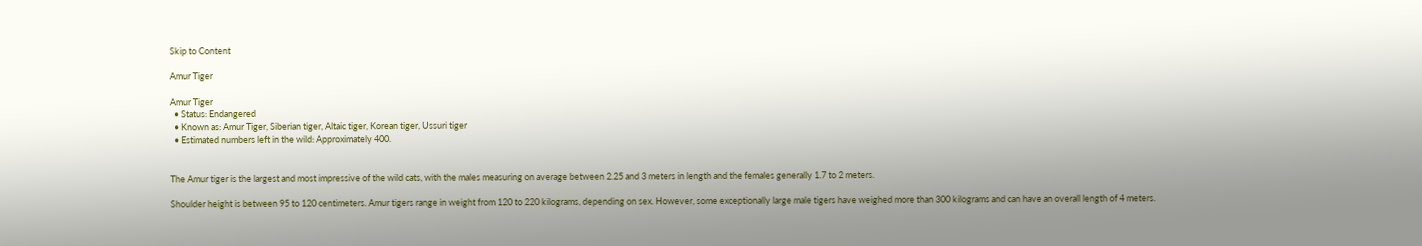Skip to Content

Amur Tiger

Amur Tiger
  • Status: Endangered
  • Known as: Amur Tiger, Siberian tiger, Altaic tiger, Korean tiger, Ussuri tiger
  • Estimated numbers left in the wild: Approximately 400.


The Amur tiger is the largest and most impressive of the wild cats, with the males measuring on average between 2.25 and 3 meters in length and the females generally 1.7 to 2 meters.

Shoulder height is between 95 to 120 centimeters. Amur tigers range in weight from 120 to 220 kilograms, depending on sex. However, some exceptionally large male tigers have weighed more than 300 kilograms and can have an overall length of 4 meters.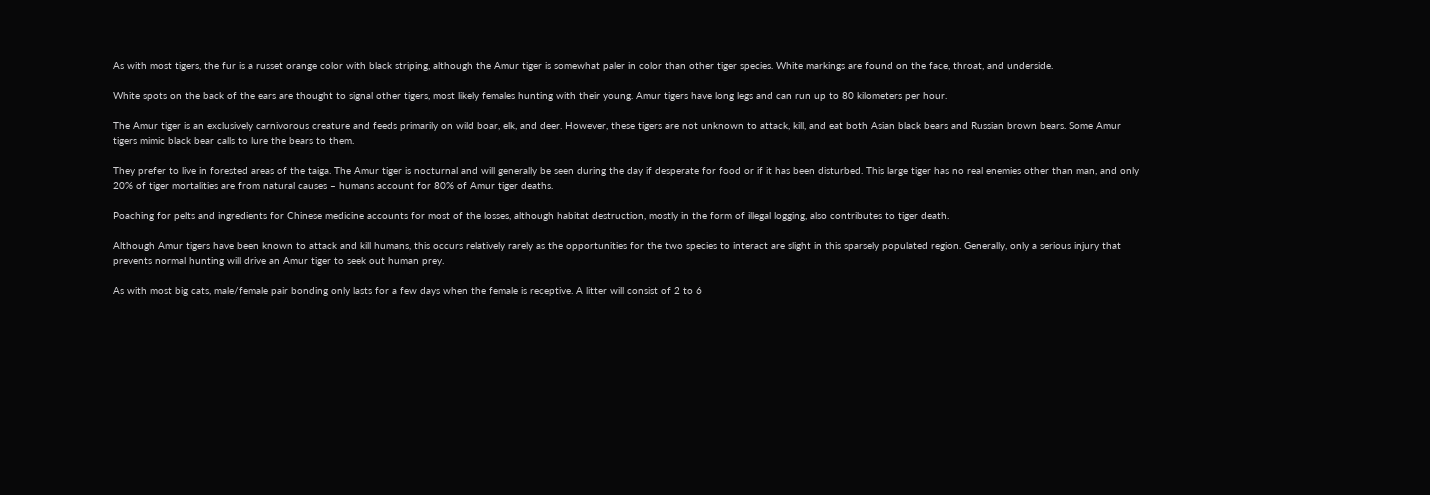As with most tigers, the fur is a russet orange color with black striping, although the Amur tiger is somewhat paler in color than other tiger species. White markings are found on the face, throat, and underside.

White spots on the back of the ears are thought to signal other tigers, most likely females hunting with their young. Amur tigers have long legs and can run up to 80 kilometers per hour.

The Amur tiger is an exclusively carnivorous creature and feeds primarily on wild boar, elk, and deer. However, these tigers are not unknown to attack, kill, and eat both Asian black bears and Russian brown bears. Some Amur tigers mimic black bear calls to lure the bears to them.

They prefer to live in forested areas of the taiga. The Amur tiger is nocturnal and will generally be seen during the day if desperate for food or if it has been disturbed. This large tiger has no real enemies other than man, and only 20% of tiger mortalities are from natural causes – humans account for 80% of Amur tiger deaths.

Poaching for pelts and ingredients for Chinese medicine accounts for most of the losses, although habitat destruction, mostly in the form of illegal logging, also contributes to tiger death.

Although Amur tigers have been known to attack and kill humans, this occurs relatively rarely as the opportunities for the two species to interact are slight in this sparsely populated region. Generally, only a serious injury that prevents normal hunting will drive an Amur tiger to seek out human prey.

As with most big cats, male/female pair bonding only lasts for a few days when the female is receptive. A litter will consist of 2 to 6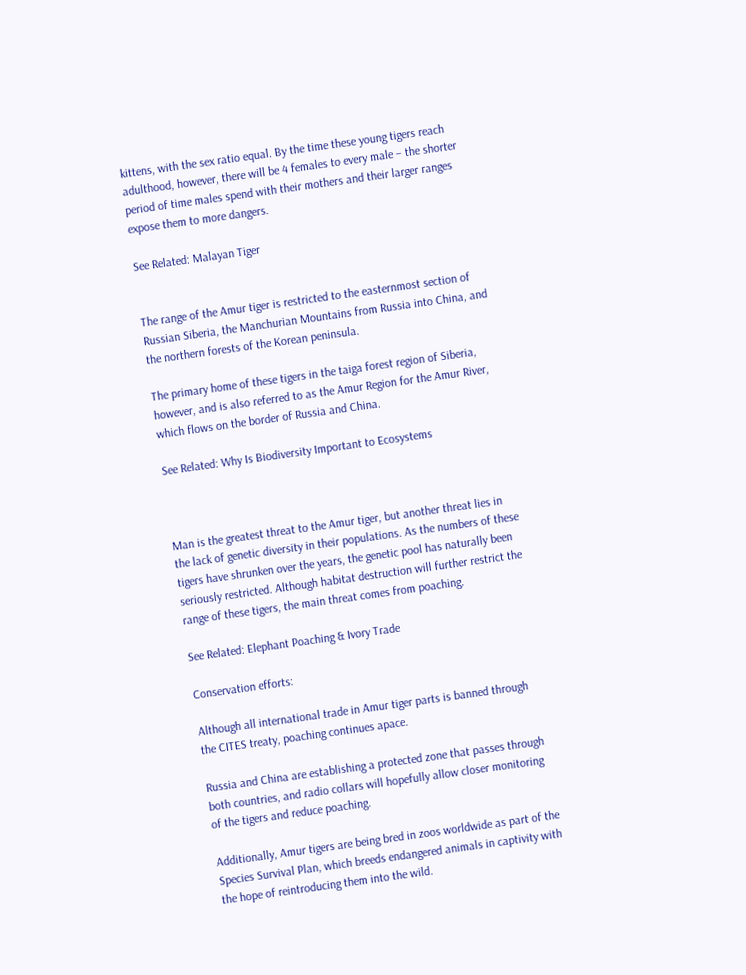kittens, with the sex ratio equal. By the time these young tigers reach adulthood, however, there will be 4 females to every male – the shorter period of time males spend with their mothers and their larger ranges expose them to more dangers.

See Related: Malayan Tiger


The range of the Amur tiger is restricted to the easternmost section of Russian Siberia, the Manchurian Mountains from Russia into China, and the northern forests of the Korean peninsula.

The primary home of these tigers in the taiga forest region of Siberia, however, and is also referred to as the Amur Region for the Amur River, which flows on the border of Russia and China.

See Related: Why Is Biodiversity Important to Ecosystems



Man is the greatest threat to the Amur tiger, but another threat lies in the lack of genetic diversity in their populations. As the numbers of these tigers have shrunken over the years, the genetic pool has naturally been seriously restricted. Although habitat destruction will further restrict the range of these tigers, the main threat comes from poaching.

See Related: Elephant Poaching & Ivory Trade

Conservation efforts:

Although all international trade in Amur tiger parts is banned through the CITES treaty, poaching continues apace.

Russia and China are establishing a protected zone that passes through both countries, and radio collars will hopefully allow closer monitoring of the tigers and reduce poaching.

Additionally, Amur tigers are being bred in zoos worldwide as part of the Species Survival Plan, which breeds endangered animals in captivity with the hope of reintroducing them into the wild.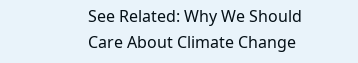See Related: Why We Should Care About Climate Change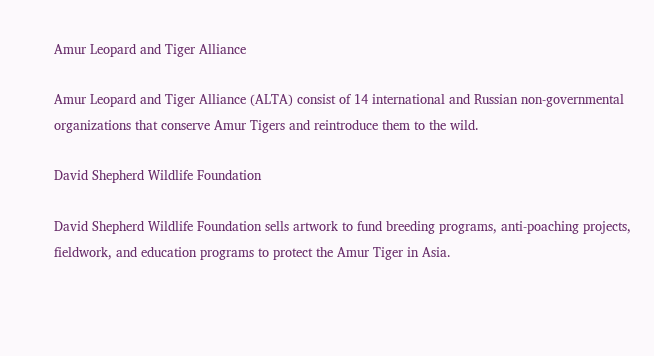Amur Leopard and Tiger Alliance

Amur Leopard and Tiger Alliance (ALTA) consist of 14 international and Russian non-governmental organizations that conserve Amur Tigers and reintroduce them to the wild.

David Shepherd Wildlife Foundation

David Shepherd Wildlife Foundation sells artwork to fund breeding programs, anti-poaching projects, fieldwork, and education programs to protect the Amur Tiger in Asia.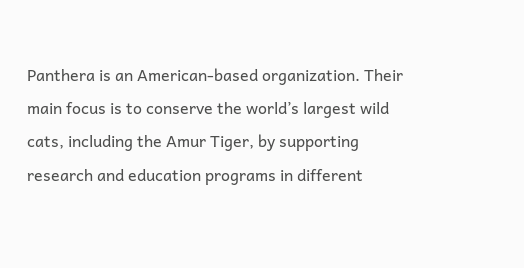Panthera is an American-based organization. Their main focus is to conserve the world’s largest wild cats, including the Amur Tiger, by supporting research and education programs in different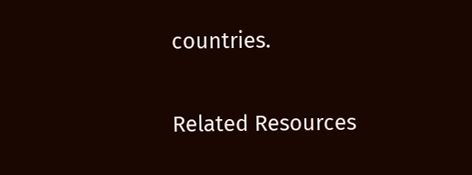countries.

Related Resources